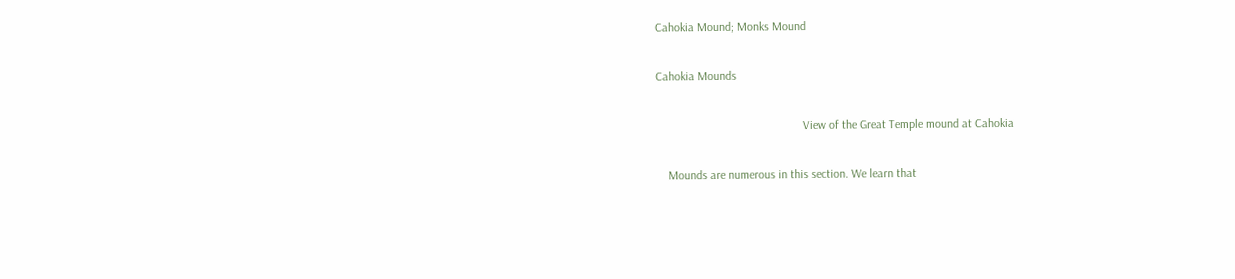Cahokia Mound; Monks Mound

Cahokia Mounds

                                                 View of the Great Temple mound at Cahokia

    Mounds are numerous in this section. We learn that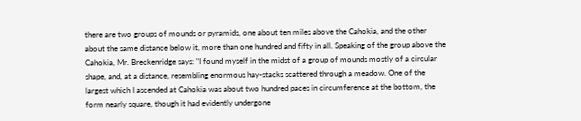there are two groups of mounds or pyramids, one about ten miles above the Cahokia, and the other about the same distance below it, more than one hundred and fifty in all. Speaking of the group above the Cahokia, Mr. Breckenridge says: "I found myself in the midst of a group of mounds mostly of a circular shape, and, at a distance, resembling enormous hay-stacks scattered through a meadow. One of the largest which I ascended at Cahokia was about two hundred paces in circumference at the bottom, the form nearly square, though it had evidently undergone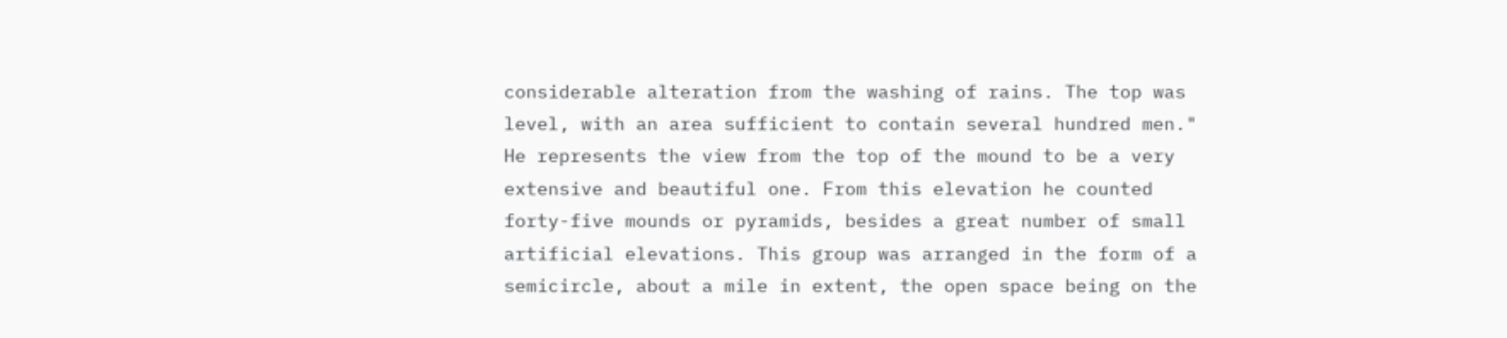considerable alteration from the washing of rains. The top was level, with an area sufficient to contain several hundred men." He represents the view from the top of the mound to be a very extensive and beautiful one. From this elevation he counted forty-five mounds or pyramids, besides a great number of small artificial elevations. This group was arranged in the form of a semicircle, about a mile in extent, the open space being on the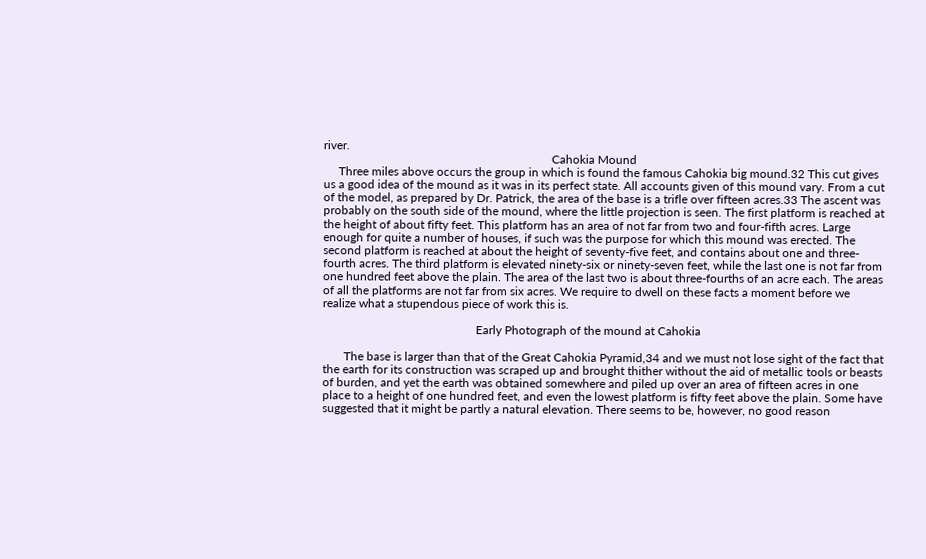river.
                                                                            Cahokia Mound
     Three miles above occurs the group in which is found the famous Cahokia big mound.32 This cut gives us a good idea of the mound as it was in its perfect state. All accounts given of this mound vary. From a cut of the model, as prepared by Dr. Patrick, the area of the base is a trifle over fifteen acres.33 The ascent was probably on the south side of the mound, where the little projection is seen. The first platform is reached at the height of about fifty feet. This platform has an area of not far from two and four-fifth acres. Large enough for quite a number of houses, if such was the purpose for which this mound was erected. The second platform is reached at about the height of seventy-five feet, and contains about one and three-fourth acres. The third platform is elevated ninety-six or ninety-seven feet, while the last one is not far from one hundred feet above the plain. The area of the last two is about three-fourths of an acre each. The areas of all the platforms are not far from six acres. We require to dwell on these facts a moment before we realize what a stupendous piece of work this is.

                                                   Early Photograph of the mound at Cahokia

       The base is larger than that of the Great Cahokia Pyramid,34 and we must not lose sight of the fact that the earth for its construction was scraped up and brought thither without the aid of metallic tools or beasts of burden, and yet the earth was obtained somewhere and piled up over an area of fifteen acres in one place to a height of one hundred feet, and even the lowest platform is fifty feet above the plain. Some have suggested that it might be partly a natural elevation. There seems to be, however, no good reason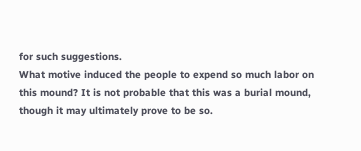for such suggestions.
What motive induced the people to expend so much labor on this mound? It is not probable that this was a burial mound, though it may ultimately prove to be so.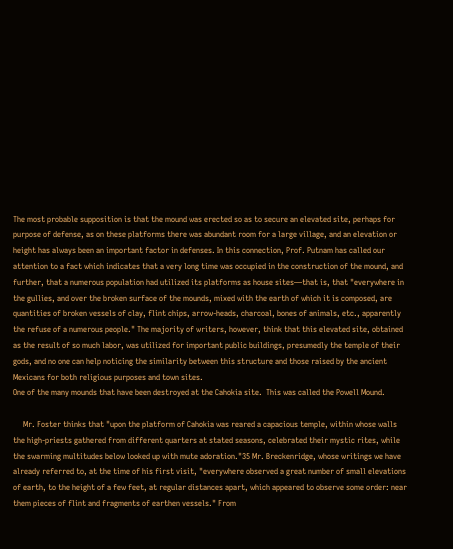The most probable supposition is that the mound was erected so as to secure an elevated site, perhaps for purpose of defense, as on these platforms there was abundant room for a large village, and an elevation or height has always been an important factor in defenses. In this connection, Prof. Putnam has called our attention to a fact which indicates that a very long time was occupied in the construction of the mound, and further, that a numerous population had utilized its platforms as house sites—that is, that "everywhere in the gullies, and over the broken surface of the mounds, mixed with the earth of which it is composed, are quantities of broken vessels of clay, flint chips, arrow-heads, charcoal, bones of animals, etc., apparently the refuse of a numerous people." The majority of writers, however, think that this elevated site, obtained as the result of so much labor, was utilized for important public buildings, presumedly the temple of their gods, and no one can help noticing the similarity between this structure and those raised by the ancient Mexicans for both religious purposes and town sites.
One of the many mounds that have been destroyed at the Cahokia site.  This was called the Powell Mound.

     Mr. Foster thinks that "upon the platform of Cahokia was reared a capacious temple, within whose walls the high-priests gathered from different quarters at stated seasons, celebrated their mystic rites, while the swarming multitudes below looked up with mute adoration."35 Mr. Breckenridge, whose writings we have already referred to, at the time of his first visit, "everywhere observed a great number of small elevations of earth, to the height of a few feet, at regular distances apart, which appeared to observe some order: near them pieces of flint and fragments of earthen vessels." From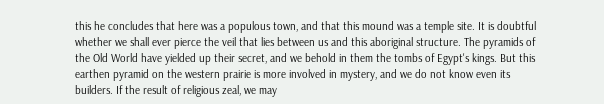this he concludes that here was a populous town, and that this mound was a temple site. It is doubtful whether we shall ever pierce the veil that lies between us and this aboriginal structure. The pyramids of the Old World have yielded up their secret, and we behold in them the tombs of Egypt's kings. But this earthen pyramid on the western prairie is more involved in mystery, and we do not know even its builders. If the result of religious zeal, we may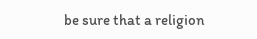be sure that a religion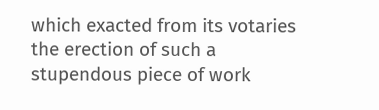which exacted from its votaries the erection of such a stupendous piece of work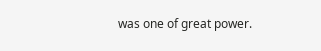was one of great power.